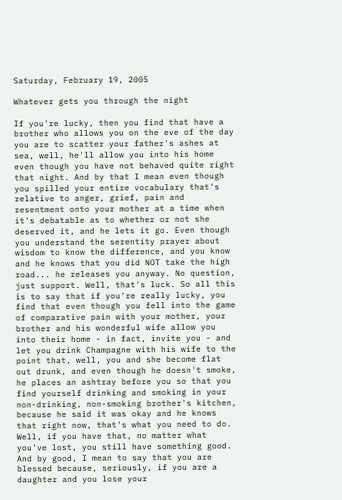Saturday, February 19, 2005

Whatever gets you through the night

If you're lucky, then you find that have a brother who allows you on the eve of the day you are to scatter your father's ashes at sea, well, he'll allow you into his home even though you have not behaved quite right that night. And by that I mean even though you spilled your entire vocabulary that's relative to anger, grief, pain and resentment onto your mother at a time when it's debatable as to whether or not she deserved it, and he lets it go. Even though you understand the serentity prayer about wisdom to know the difference, and you know and he knows that you did NOT take the high road... he releases you anyway. No question, just support. Well, that's luck. So all this is to say that if you're really lucky, you find that even though you fell into the game of comparative pain with your mother, your brother and his wonderful wife allow you into their home - in fact, invite you - and let you drink Champagne with his wife to the point that, well, you and she become flat out drunk, and even though he doesn't smoke, he places an ashtray before you so that you find yourself drinking and smoking in your non-drinking, non-smoking brother's kitchen, because he said it was okay and he knows that right now, that's what you need to do. Well, if you have that, no matter what you've lost, you still have something good. And by good, I mean to say that you are blessed because, seriously, if you are a daughter and you lose your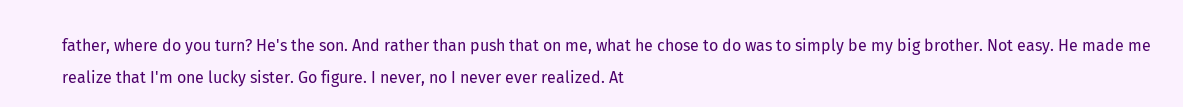father, where do you turn? He's the son. And rather than push that on me, what he chose to do was to simply be my big brother. Not easy. He made me realize that I'm one lucky sister. Go figure. I never, no I never ever realized. At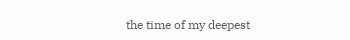the time of my deepest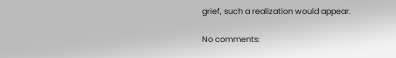grief, such a realization would appear.

No comments: